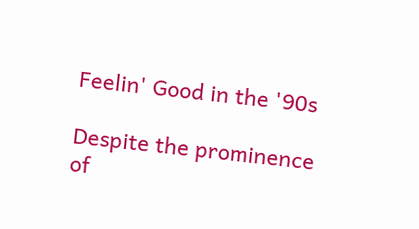Feelin' Good in the '90s

Despite the prominence of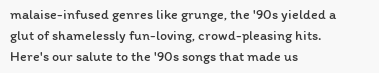malaise-infused genres like grunge, the '90s yielded a glut of shamelessly fun-loving, crowd-pleasing hits. Here's our salute to the '90s songs that made us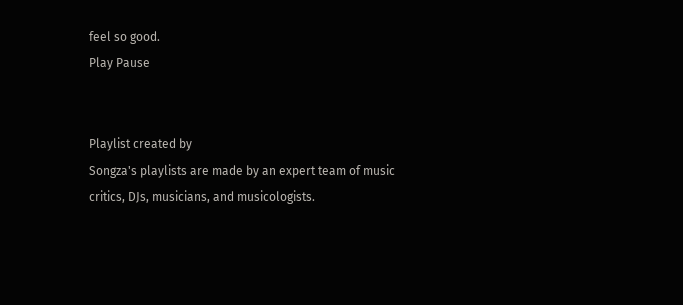feel so good.
Play Pause


Playlist created by
Songza's playlists are made by an expert team of music critics, DJs, musicians, and musicologists.